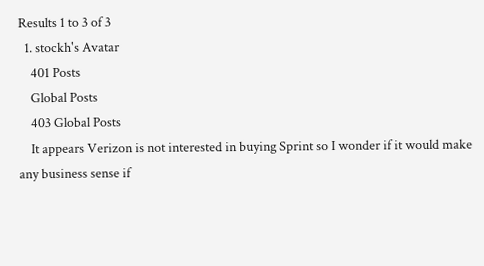Results 1 to 3 of 3
  1. stockh's Avatar
    401 Posts
    Global Posts
    403 Global Posts
    It appears Verizon is not interested in buying Sprint so I wonder if it would make any business sense if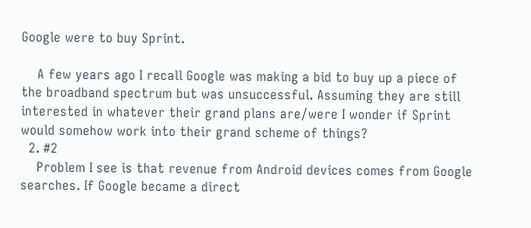Google were to buy Sprint.

    A few years ago I recall Google was making a bid to buy up a piece of the broadband spectrum but was unsuccessful. Assuming they are still interested in whatever their grand plans are/were I wonder if Sprint would somehow work into their grand scheme of things?
  2. #2
    Problem I see is that revenue from Android devices comes from Google searches. If Google became a direct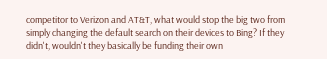competitor to Verizon and AT&T, what would stop the big two from simply changing the default search on their devices to Bing? If they didn't, wouldn't they basically be funding their own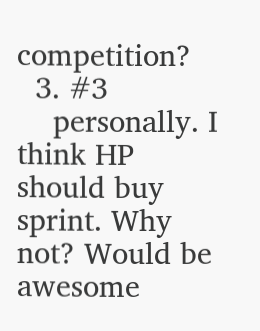competition?
  3. #3
    personally. I think HP should buy sprint. Why not? Would be awesome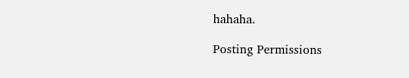hahaha.

Posting Permissions